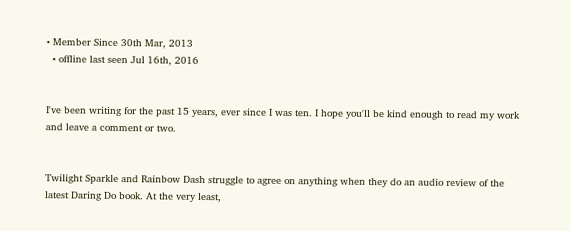• Member Since 30th Mar, 2013
  • offline last seen Jul 16th, 2016


I've been writing for the past 15 years, ever since I was ten. I hope you'll be kind enough to read my work and leave a comment or two.


Twilight Sparkle and Rainbow Dash struggle to agree on anything when they do an audio review of the latest Daring Do book. At the very least,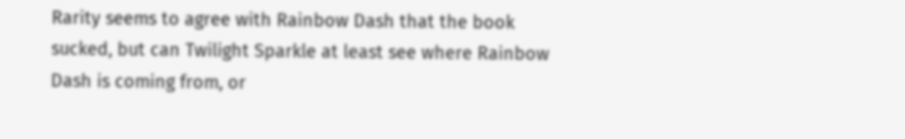Rarity seems to agree with Rainbow Dash that the book sucked, but can Twilight Sparkle at least see where Rainbow Dash is coming from, or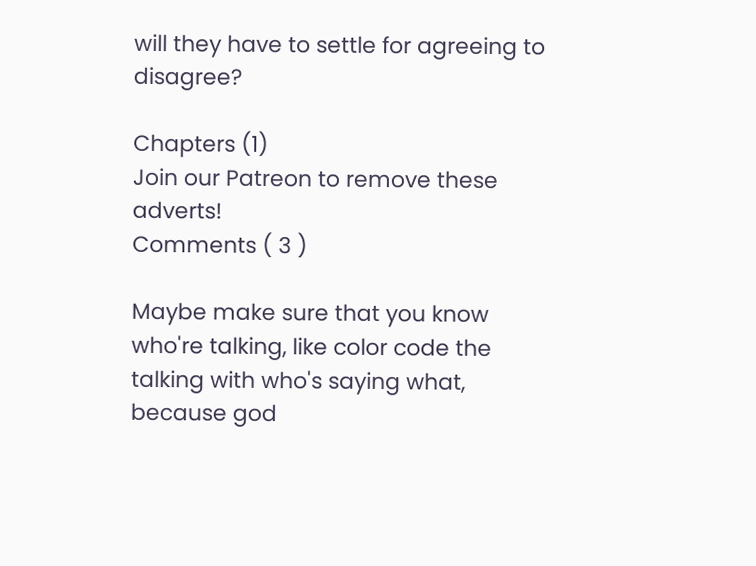will they have to settle for agreeing to disagree?

Chapters (1)
Join our Patreon to remove these adverts!
Comments ( 3 )

Maybe make sure that you know who're talking, like color code the talking with who's saying what, because god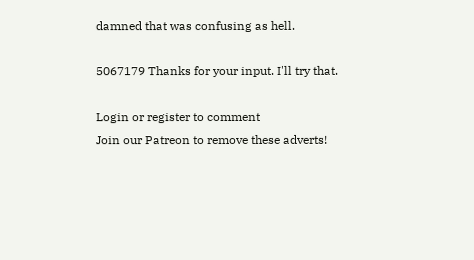damned that was confusing as hell.

5067179 Thanks for your input. I'll try that.

Login or register to comment
Join our Patreon to remove these adverts!